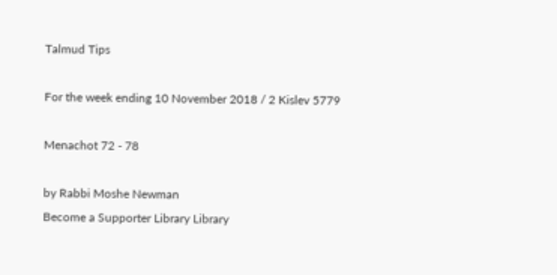Talmud Tips

For the week ending 10 November 2018 / 2 Kislev 5779

Menachot 72 - 78

by Rabbi Moshe Newman
Become a Supporter Library Library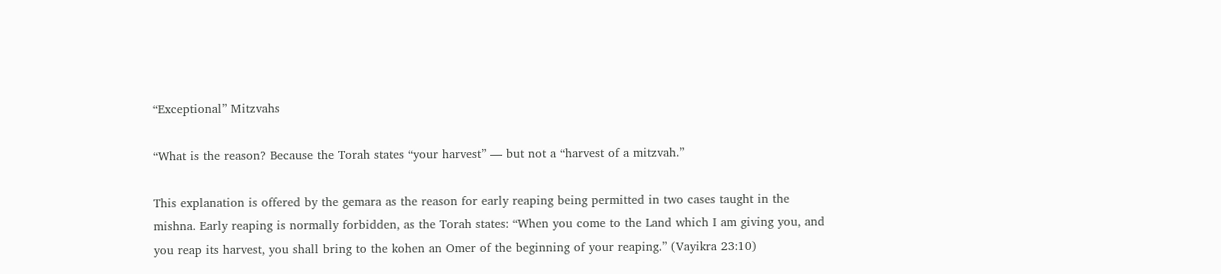“Exceptional” Mitzvahs

“What is the reason? Because the Torah states “your harvest” — but not a “harvest of a mitzvah.”

This explanation is offered by the gemara as the reason for early reaping being permitted in two cases taught in the mishna. Early reaping is normally forbidden, as the Torah states: “When you come to the Land which I am giving you, and you reap its harvest, you shall bring to the kohen an Omer of the beginning of your reaping.” (Vayikra 23:10)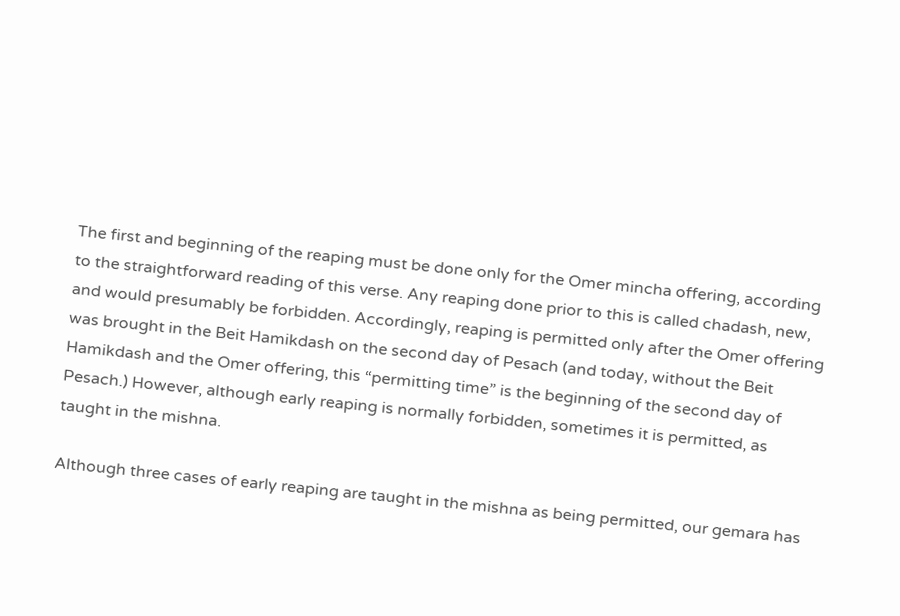The first and beginning of the reaping must be done only for the Omer mincha offering, according to the straightforward reading of this verse. Any reaping done prior to this is called chadash, new, and would presumably be forbidden. Accordingly, reaping is permitted only after the Omer offering was brought in the Beit Hamikdash on the second day of Pesach (and today, without the Beit Hamikdash and the Omer offering, this “permitting time” is the beginning of the second day of Pesach.) However, although early reaping is normally forbidden, sometimes it is permitted, as taught in the mishna.

Although three cases of early reaping are taught in the mishna as being permitted, our gemara has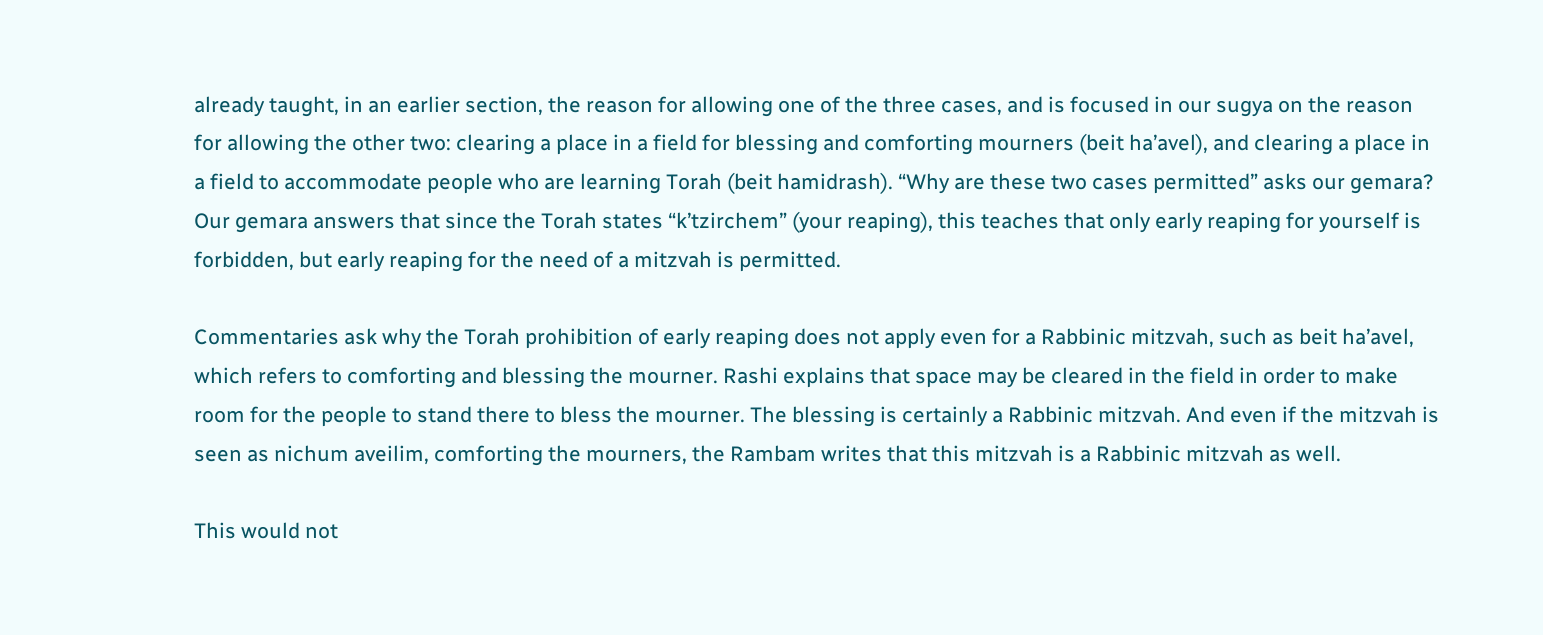already taught, in an earlier section, the reason for allowing one of the three cases, and is focused in our sugya on the reason for allowing the other two: clearing a place in a field for blessing and comforting mourners (beit ha’avel), and clearing a place in a field to accommodate people who are learning Torah (beit hamidrash). “Why are these two cases permitted” asks our gemara? Our gemara answers that since the Torah states “k’tzirchem” (your reaping), this teaches that only early reaping for yourself is forbidden, but early reaping for the need of a mitzvah is permitted.

Commentaries ask why the Torah prohibition of early reaping does not apply even for a Rabbinic mitzvah, such as beit ha’avel, which refers to comforting and blessing the mourner. Rashi explains that space may be cleared in the field in order to make room for the people to stand there to bless the mourner. The blessing is certainly a Rabbinic mitzvah. And even if the mitzvah is seen as nichum aveilim, comforting the mourners, the Rambam writes that this mitzvah is a Rabbinic mitzvah as well.

This would not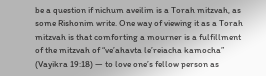be a question if nichum aveilim is a Torah mitzvah, as some Rishonim write. One way of viewing it as a Torah mitzvah is that comforting a mourner is a fulfillment of the mitzvah of “ve’ahavta le’reiacha kamocha” (Vayikra 19:18) — to love one’s fellow person as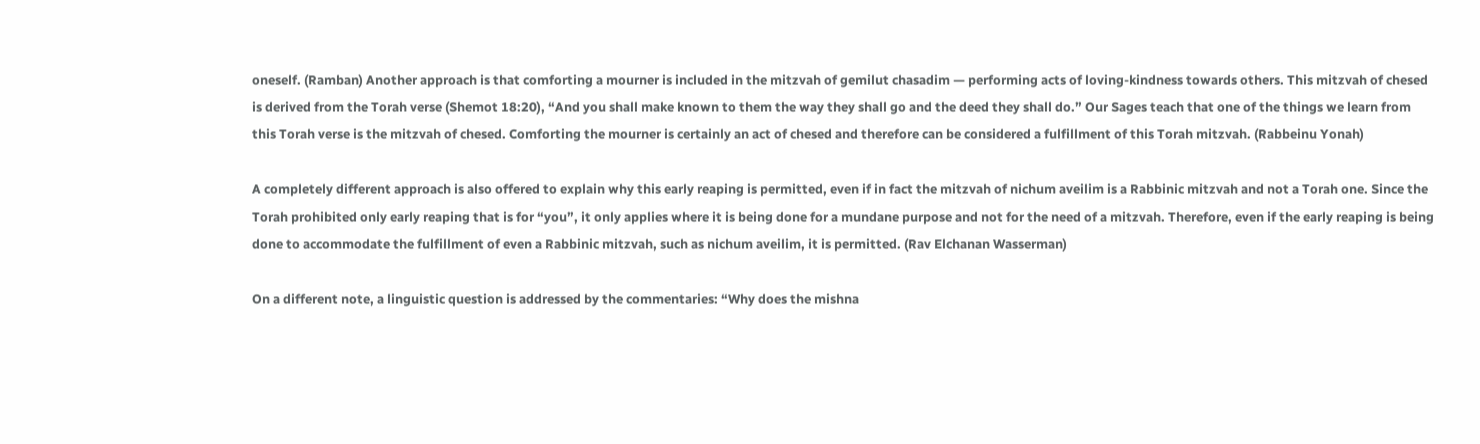oneself. (Ramban) Another approach is that comforting a mourner is included in the mitzvah of gemilut chasadim — performing acts of loving-kindness towards others. This mitzvah of chesed is derived from the Torah verse (Shemot 18:20), “And you shall make known to them the way they shall go and the deed they shall do.” Our Sages teach that one of the things we learn from this Torah verse is the mitzvah of chesed. Comforting the mourner is certainly an act of chesed and therefore can be considered a fulfillment of this Torah mitzvah. (Rabbeinu Yonah)

A completely different approach is also offered to explain why this early reaping is permitted, even if in fact the mitzvah of nichum aveilim is a Rabbinic mitzvah and not a Torah one. Since the Torah prohibited only early reaping that is for “you”, it only applies where it is being done for a mundane purpose and not for the need of a mitzvah. Therefore, even if the early reaping is being done to accommodate the fulfillment of even a Rabbinic mitzvah, such as nichum aveilim, it is permitted. (Rav Elchanan Wasserman)

On a different note, a linguistic question is addressed by the commentaries: “Why does the mishna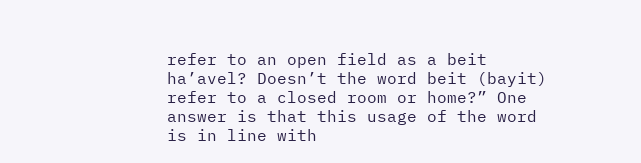refer to an open field as a beit ha’avel? Doesn’t the word beit (bayit) refer to a closed room or home?” One answer is that this usage of the word is in line with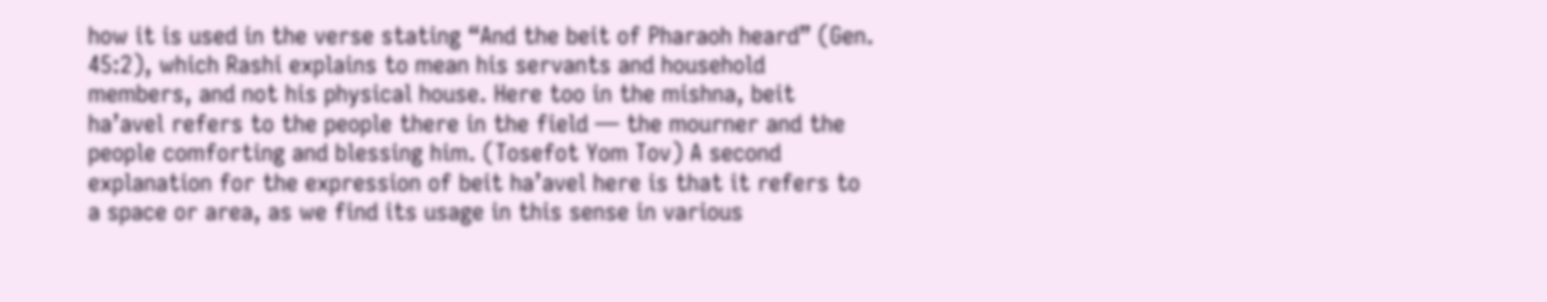how it is used in the verse stating “And the beit of Pharaoh heard” (Gen. 45:2), which Rashi explains to mean his servants and household members, and not his physical house. Here too in the mishna, beit ha’avel refers to the people there in the field — the mourner and the people comforting and blessing him. (Tosefot Yom Tov) A second explanation for the expression of beit ha’avel here is that it refers to a space or area, as we find its usage in this sense in various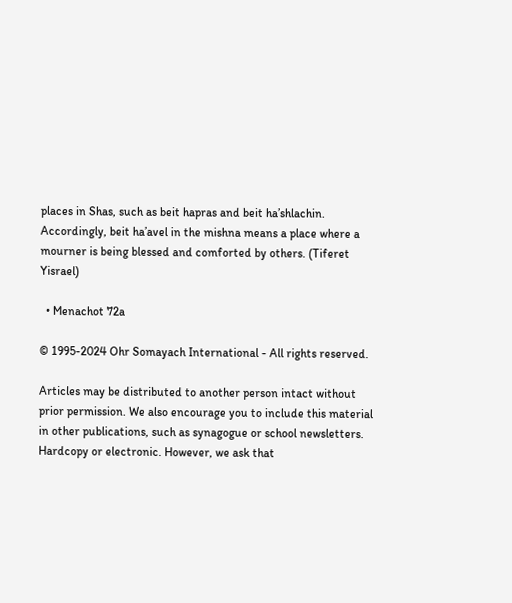places in Shas, such as beit hapras and beit ha’shlachin. Accordingly, beit ha’avel in the mishna means a place where a mourner is being blessed and comforted by others. (Tiferet Yisrael)

  • Menachot 72a

© 1995-2024 Ohr Somayach International - All rights reserved.

Articles may be distributed to another person intact without prior permission. We also encourage you to include this material in other publications, such as synagogue or school newsletters. Hardcopy or electronic. However, we ask that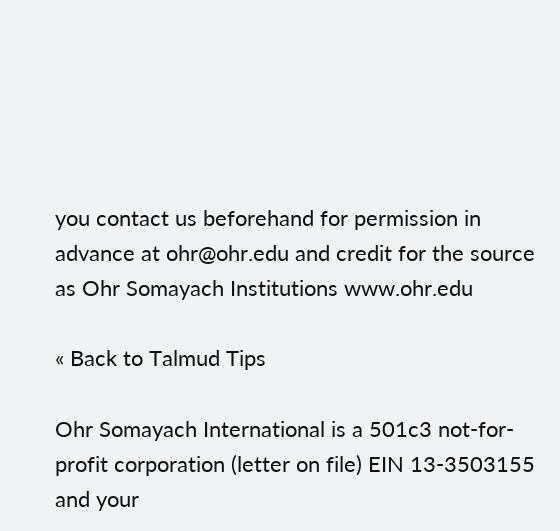you contact us beforehand for permission in advance at ohr@ohr.edu and credit for the source as Ohr Somayach Institutions www.ohr.edu

« Back to Talmud Tips

Ohr Somayach International is a 501c3 not-for-profit corporation (letter on file) EIN 13-3503155 and your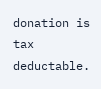donation is tax deductable.